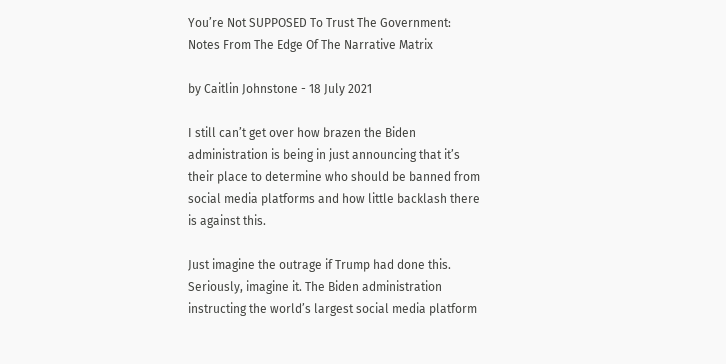You’re Not SUPPOSED To Trust The Government: Notes From The Edge Of The Narrative Matrix

by Caitlin Johnstone - 18 July 2021

I still can’t get over how brazen the Biden administration is being in just announcing that it’s their place to determine who should be banned from social media platforms and how little backlash there is against this.

Just imagine the outrage if Trump had done this. Seriously, imagine it. The Biden administration instructing the world’s largest social media platform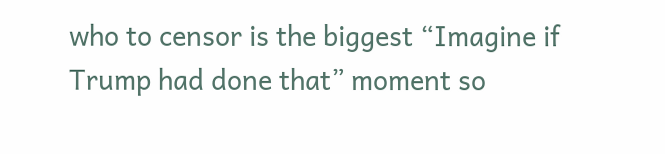who to censor is the biggest “Imagine if Trump had done that” moment so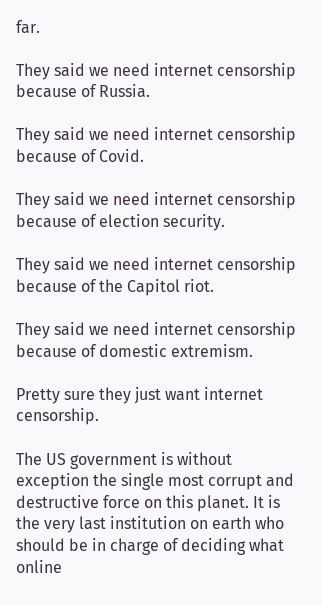far.

They said we need internet censorship because of Russia.

They said we need internet censorship because of Covid.

They said we need internet censorship because of election security.

They said we need internet censorship because of the Capitol riot.

They said we need internet censorship because of domestic extremism.

Pretty sure they just want internet censorship.

The US government is without exception the single most corrupt and destructive force on this planet. It is the very last institution on earth who should be in charge of deciding what online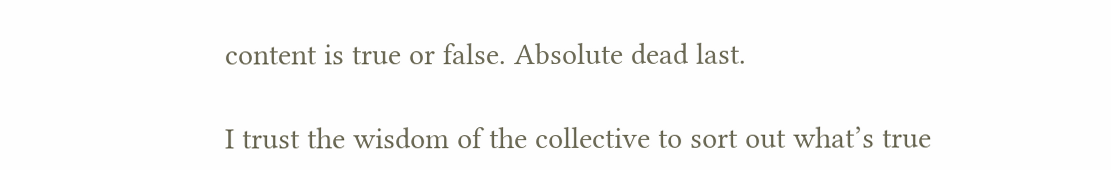content is true or false. Absolute dead last.

I trust the wisdom of the collective to sort out what’s true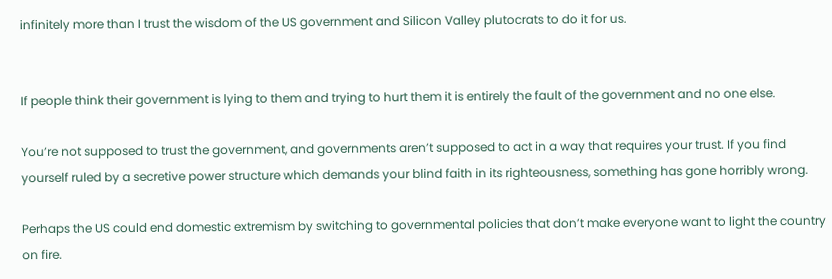infinitely more than I trust the wisdom of the US government and Silicon Valley plutocrats to do it for us.


If people think their government is lying to them and trying to hurt them it is entirely the fault of the government and no one else.

You’re not supposed to trust the government, and governments aren’t supposed to act in a way that requires your trust. If you find yourself ruled by a secretive power structure which demands your blind faith in its righteousness, something has gone horribly wrong.

Perhaps the US could end domestic extremism by switching to governmental policies that don’t make everyone want to light the country on fire.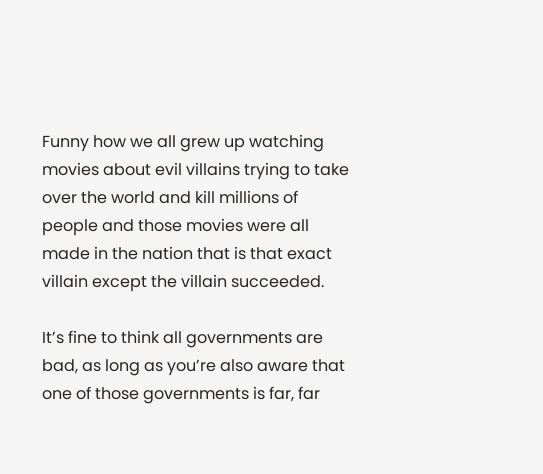Funny how we all grew up watching movies about evil villains trying to take over the world and kill millions of people and those movies were all made in the nation that is that exact villain except the villain succeeded.

It’s fine to think all governments are bad, as long as you’re also aware that one of those governments is far, far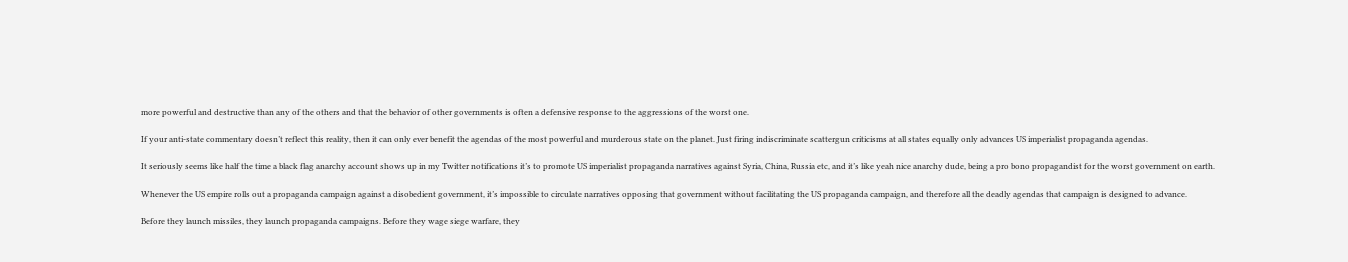more powerful and destructive than any of the others and that the behavior of other governments is often a defensive response to the aggressions of the worst one.

If your anti-state commentary doesn’t reflect this reality, then it can only ever benefit the agendas of the most powerful and murderous state on the planet. Just firing indiscriminate scattergun criticisms at all states equally only advances US imperialist propaganda agendas.

It seriously seems like half the time a black flag anarchy account shows up in my Twitter notifications it’s to promote US imperialist propaganda narratives against Syria, China, Russia etc, and it’s like yeah nice anarchy dude, being a pro bono propagandist for the worst government on earth.

Whenever the US empire rolls out a propaganda campaign against a disobedient government, it’s impossible to circulate narratives opposing that government without facilitating the US propaganda campaign, and therefore all the deadly agendas that campaign is designed to advance.

Before they launch missiles, they launch propaganda campaigns. Before they wage siege warfare, they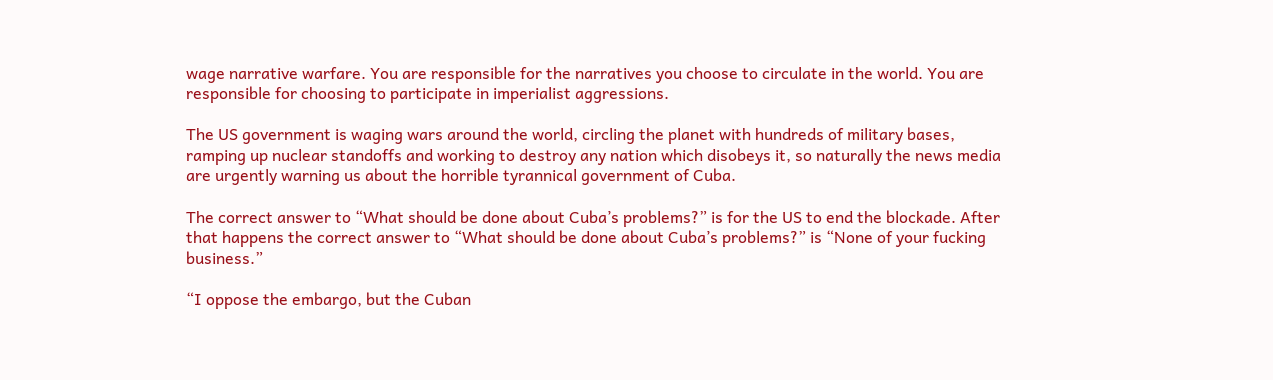wage narrative warfare. You are responsible for the narratives you choose to circulate in the world. You are responsible for choosing to participate in imperialist aggressions.

The US government is waging wars around the world, circling the planet with hundreds of military bases, ramping up nuclear standoffs and working to destroy any nation which disobeys it, so naturally the news media are urgently warning us about the horrible tyrannical government of Cuba.

The correct answer to “What should be done about Cuba’s problems?” is for the US to end the blockade. After that happens the correct answer to “What should be done about Cuba’s problems?” is “None of your fucking business.”

“I oppose the embargo, but the Cuban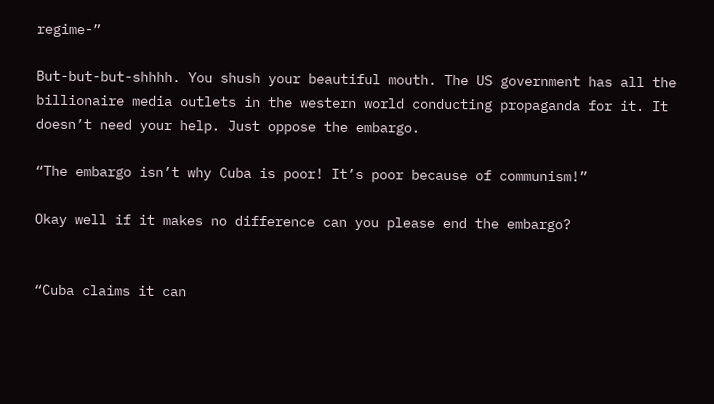regime-”

But-but-but-shhhh. You shush your beautiful mouth. The US government has all the billionaire media outlets in the western world conducting propaganda for it. It doesn’t need your help. Just oppose the embargo.

“The embargo isn’t why Cuba is poor! It’s poor because of communism!”

Okay well if it makes no difference can you please end the embargo?


“Cuba claims it can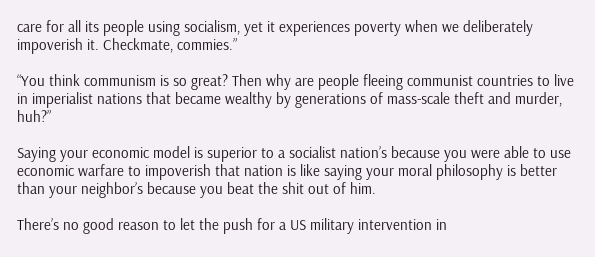care for all its people using socialism, yet it experiences poverty when we deliberately impoverish it. Checkmate, commies.”

“You think communism is so great? Then why are people fleeing communist countries to live in imperialist nations that became wealthy by generations of mass-scale theft and murder, huh?”

Saying your economic model is superior to a socialist nation’s because you were able to use economic warfare to impoverish that nation is like saying your moral philosophy is better than your neighbor’s because you beat the shit out of him.

There’s no good reason to let the push for a US military intervention in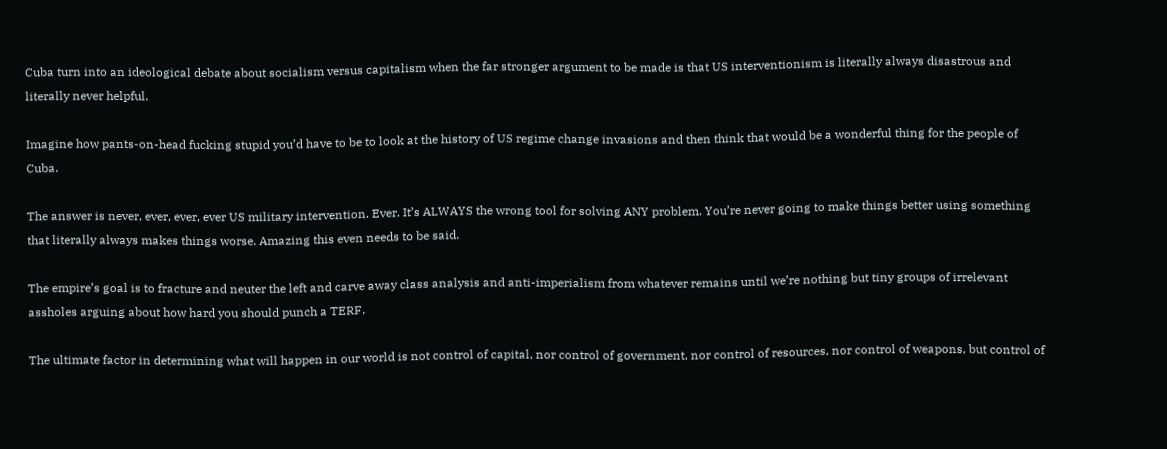Cuba turn into an ideological debate about socialism versus capitalism when the far stronger argument to be made is that US interventionism is literally always disastrous and literally never helpful.

Imagine how pants-on-head fucking stupid you’d have to be to look at the history of US regime change invasions and then think that would be a wonderful thing for the people of Cuba.

The answer is never, ever, ever, ever US military intervention. Ever. It’s ALWAYS the wrong tool for solving ANY problem. You’re never going to make things better using something that literally always makes things worse. Amazing this even needs to be said.

The empire’s goal is to fracture and neuter the left and carve away class analysis and anti-imperialism from whatever remains until we’re nothing but tiny groups of irrelevant assholes arguing about how hard you should punch a TERF.

The ultimate factor in determining what will happen in our world is not control of capital, nor control of government, nor control of resources, nor control of weapons, but control of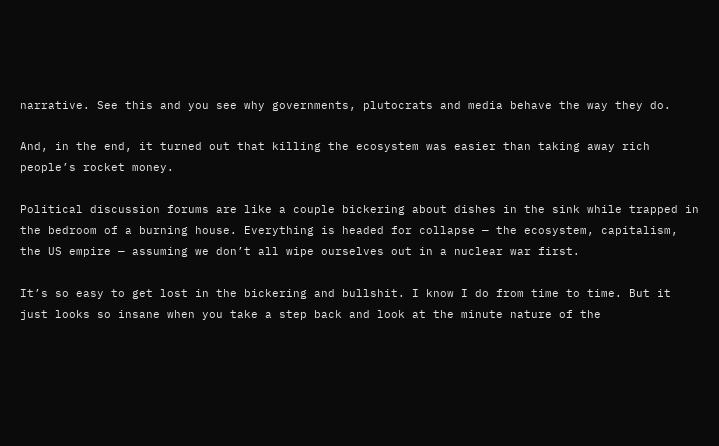narrative. See this and you see why governments, plutocrats and media behave the way they do.

And, in the end, it turned out that killing the ecosystem was easier than taking away rich people’s rocket money.

Political discussion forums are like a couple bickering about dishes in the sink while trapped in the bedroom of a burning house. Everything is headed for collapse — the ecosystem, capitalism, the US empire — assuming we don’t all wipe ourselves out in a nuclear war first.

It’s so easy to get lost in the bickering and bullshit. I know I do from time to time. But it just looks so insane when you take a step back and look at the minute nature of the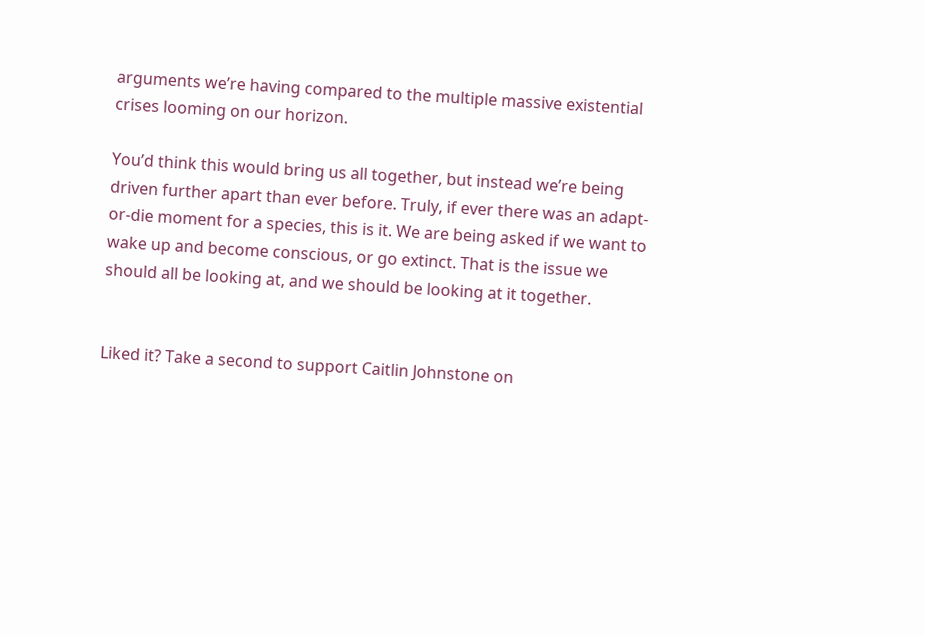arguments we’re having compared to the multiple massive existential crises looming on our horizon.

You’d think this would bring us all together, but instead we’re being driven further apart than ever before. Truly, if ever there was an adapt-or-die moment for a species, this is it. We are being asked if we want to wake up and become conscious, or go extinct. That is the issue we should all be looking at, and we should be looking at it together.


Liked it? Take a second to support Caitlin Johnstone on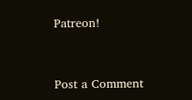Patreon!


Post a Comment